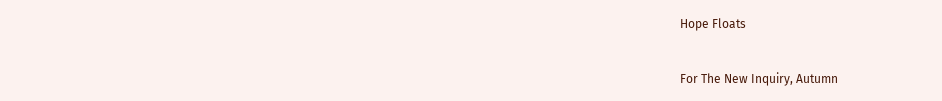Hope Floats


For The New Inquiry, Autumn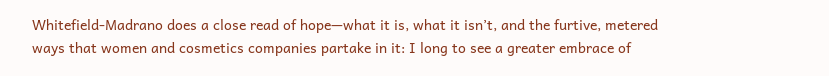Whitefield-Madrano does a close read of hope—what it is, what it isn’t, and the furtive, metered ways that women and cosmetics companies partake in it: I long to see a greater embrace of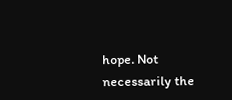hope. Not necessarily the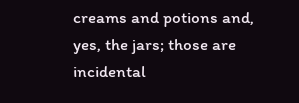creams and potions and, yes, the jars; those are incidental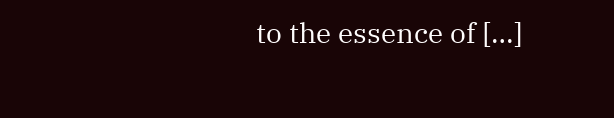to the essence of […]